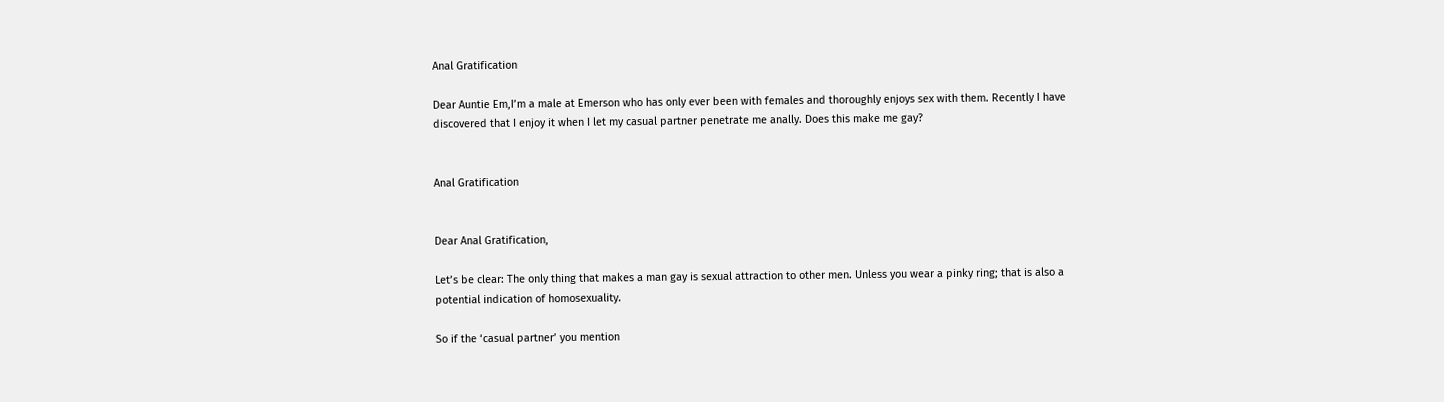Anal Gratification

Dear Auntie Em,I’m a male at Emerson who has only ever been with females and thoroughly enjoys sex with them. Recently I have discovered that I enjoy it when I let my casual partner penetrate me anally. Does this make me gay?


Anal Gratification


Dear Anal Gratification,

Let’s be clear: The only thing that makes a man gay is sexual attraction to other men. Unless you wear a pinky ring; that is also a potential indication of homosexuality.

So if the ‘casual partner’ you mention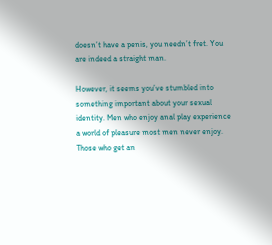doesn’t have a penis, you needn’t fret. You are indeed a straight man.

However, it seems you’ve stumbled into something important about your sexual identity. Men who enjoy anal play experience a world of pleasure most men never enjoy. Those who get an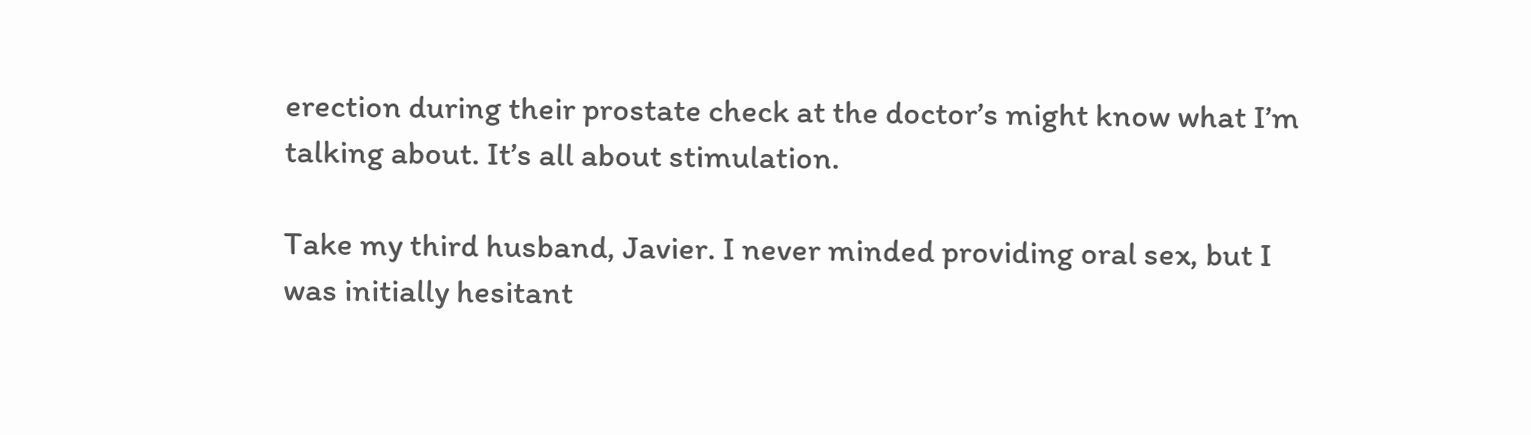erection during their prostate check at the doctor’s might know what I’m talking about. It’s all about stimulation.

Take my third husband, Javier. I never minded providing oral sex, but I was initially hesitant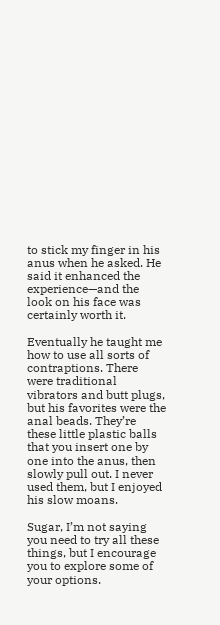to stick my finger in his anus when he asked. He said it enhanced the experience—and the look on his face was certainly worth it.

Eventually he taught me how to use all sorts of contraptions. There were traditional vibrators and butt plugs, but his favorites were the anal beads. They’re these little plastic balls that you insert one by one into the anus, then slowly pull out. I never used them, but I enjoyed his slow moans.

Sugar, I’m not saying you need to try all these things, but I encourage you to explore some of your options.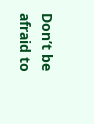Don’t be afraid to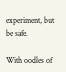experiment, but be safe.

With oodles of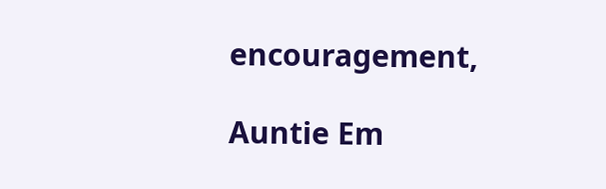encouragement,

Auntie Em